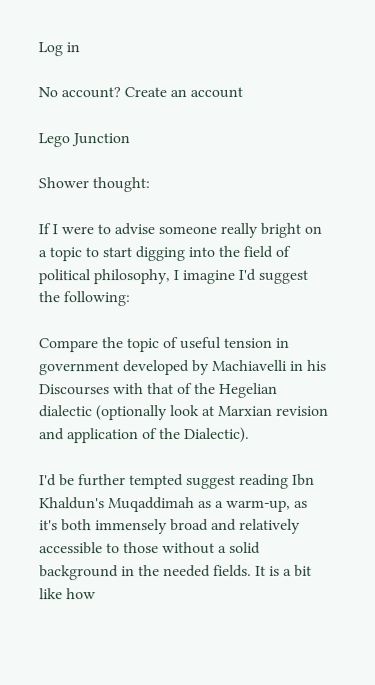Log in

No account? Create an account

Lego Junction

Shower thought:

If I were to advise someone really bright on a topic to start digging into the field of political philosophy, I imagine I'd suggest the following:

Compare the topic of useful tension in government developed by Machiavelli in his Discourses with that of the Hegelian dialectic (optionally look at Marxian revision and application of the Dialectic).

I'd be further tempted suggest reading Ibn Khaldun's Muqaddimah as a warm-up, as it's both immensely broad and relatively accessible to those without a solid background in the needed fields. It is a bit like how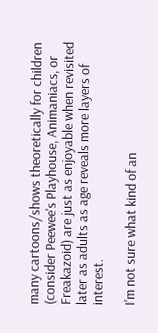many cartoons/shows theoretically for children (consider Peewee's Playhouse, Animaniacs, or Freakazoid) are just as enjoyable when revisited later as adults as age reveals more layers of interest.

I'm not sure what kind of an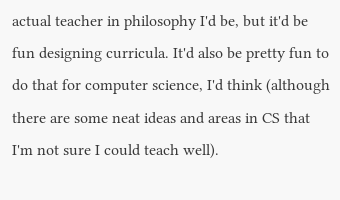actual teacher in philosophy I'd be, but it'd be fun designing curricula. It'd also be pretty fun to do that for computer science, I'd think (although there are some neat ideas and areas in CS that I'm not sure I could teach well).